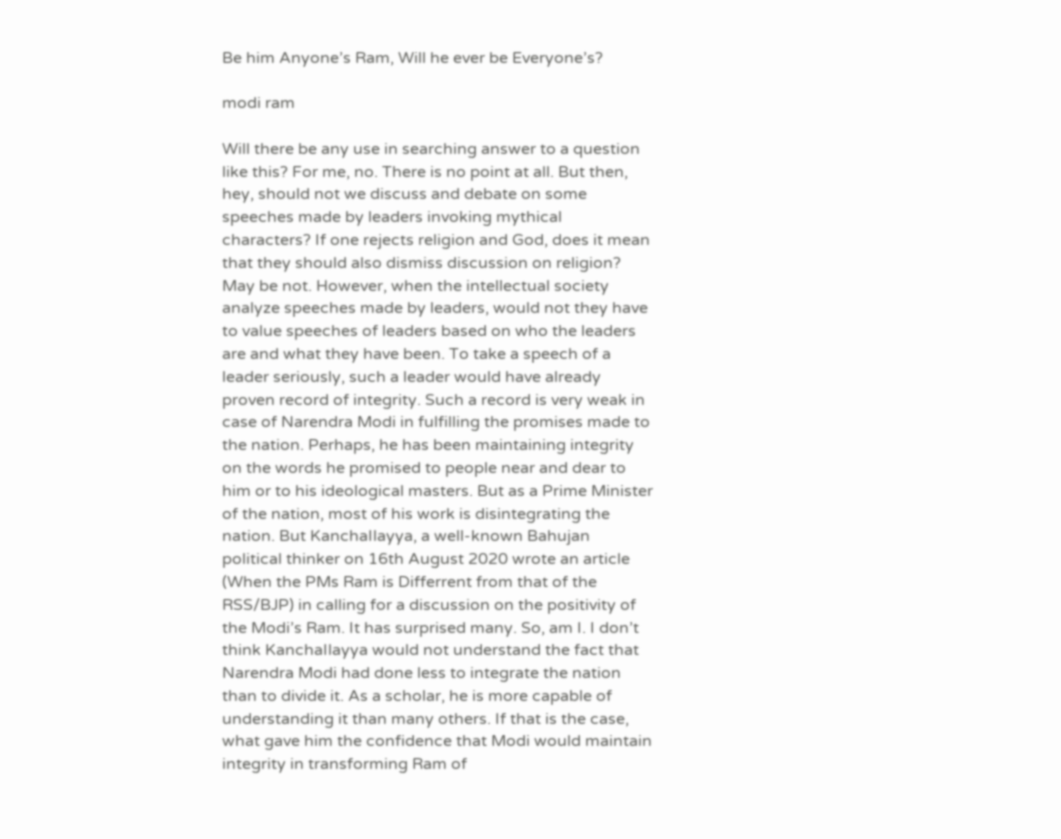Be him Anyone’s Ram, Will he ever be Everyone’s?

modi ram

Will there be any use in searching answer to a question like this? For me, no. There is no point at all. But then, hey, should not we discuss and debate on some speeches made by leaders invoking mythical characters? If one rejects religion and God, does it mean that they should also dismiss discussion on religion? May be not. However, when the intellectual society analyze speeches made by leaders, would not they have to value speeches of leaders based on who the leaders are and what they have been. To take a speech of a leader seriously, such a leader would have already proven record of integrity. Such a record is very weak in case of Narendra Modi in fulfilling the promises made to the nation. Perhaps, he has been maintaining integrity on the words he promised to people near and dear to him or to his ideological masters. But as a Prime Minister of the nation, most of his work is disintegrating the nation. But KanchaIlayya, a well-known Bahujan political thinker on 16th August 2020 wrote an article (When the PMs Ram is Differrent from that of the RSS/BJP) in calling for a discussion on the positivity of the Modi’s Ram. It has surprised many. So, am I. I don’t think KanchaIlayya would not understand the fact that Narendra Modi had done less to integrate the nation than to divide it. As a scholar, he is more capable of understanding it than many others. If that is the case, what gave him the confidence that Modi would maintain integrity in transforming Ram of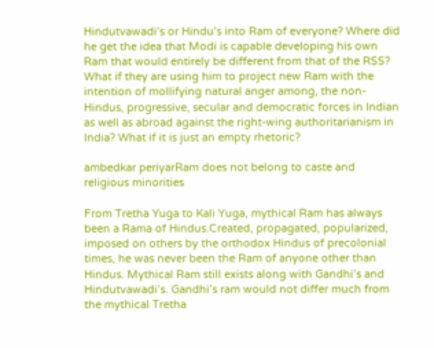Hindutvawadi’s or Hindu’s into Ram of everyone? Where did he get the idea that Modi is capable developing his own Ram that would entirely be different from that of the RSS? What if they are using him to project new Ram with the intention of mollifying natural anger among, the non-Hindus, progressive, secular and democratic forces in Indian as well as abroad against the right-wing authoritarianism in India? What if it is just an empty rhetoric?

ambedkar periyarRam does not belong to caste and religious minorities

From Tretha Yuga to Kali Yuga, mythical Ram has always been a Rama of Hindus.Created, propagated, popularized, imposed on others by the orthodox Hindus of precolonial times, he was never been the Ram of anyone other than Hindus. Mythical Ram still exists along with Gandhi’s and Hindutvawadi’s. Gandhi’s ram would not differ much from the mythical Tretha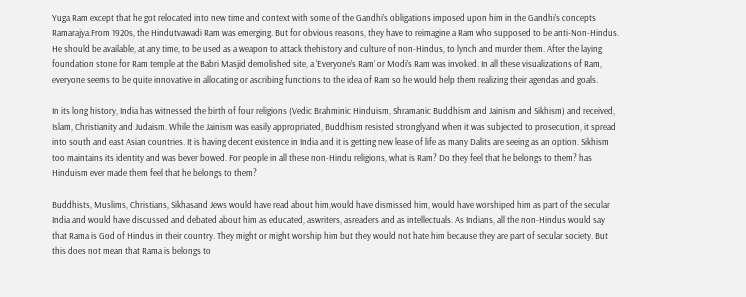Yuga Ram except that he got relocated into new time and context with some of the Gandhi’s obligations imposed upon him in the Gandhi’s concepts Ramarajya.From 1920s, the Hindutvawadi Ram was emerging. But for obvious reasons, they have to reimagine a Ram who supposed to be anti-Non-Hindus. He should be available, at any time, to be used as a weapon to attack thehistory and culture of non-Hindus, to lynch and murder them. After the laying foundation stone for Ram temple at the Babri Masjid demolished site, a ‘Everyone’s Ram’ or Modi’s Ram was invoked. In all these visualizations of Ram, everyone seems to be quite innovative in allocating or ascribing functions to the idea of Ram so he would help them realizing their agendas and goals.

In its long history, India has witnessed the birth of four religions (Vedic Brahminic Hinduism, Shramanic Buddhism and Jainism and Sikhism) and received, Islam, Christianity and Judaism. While the Jainism was easily appropriated, Buddhism resisted stronglyand when it was subjected to prosecution, it spread into south and east Asian countries. It is having decent existence in India and it is getting new lease of life as many Dalits are seeing as an option. Sikhism too maintains its identity and was bever bowed. For people in all these non-Hindu religions, what is Ram? Do they feel that he belongs to them? has Hinduism ever made them feel that he belongs to them?

Buddhists, Muslims, Christians, Sikhasand Jews would have read about him,would have dismissed him, would have worshiped him as part of the secular India and would have discussed and debated about him as educated, aswriters, asreaders and as intellectuals. As Indians, all the non-Hindus would say that Rama is God of Hindus in their country. They might or might worship him but they would not hate him because they are part of secular society. But this does not mean that Rama is belongs to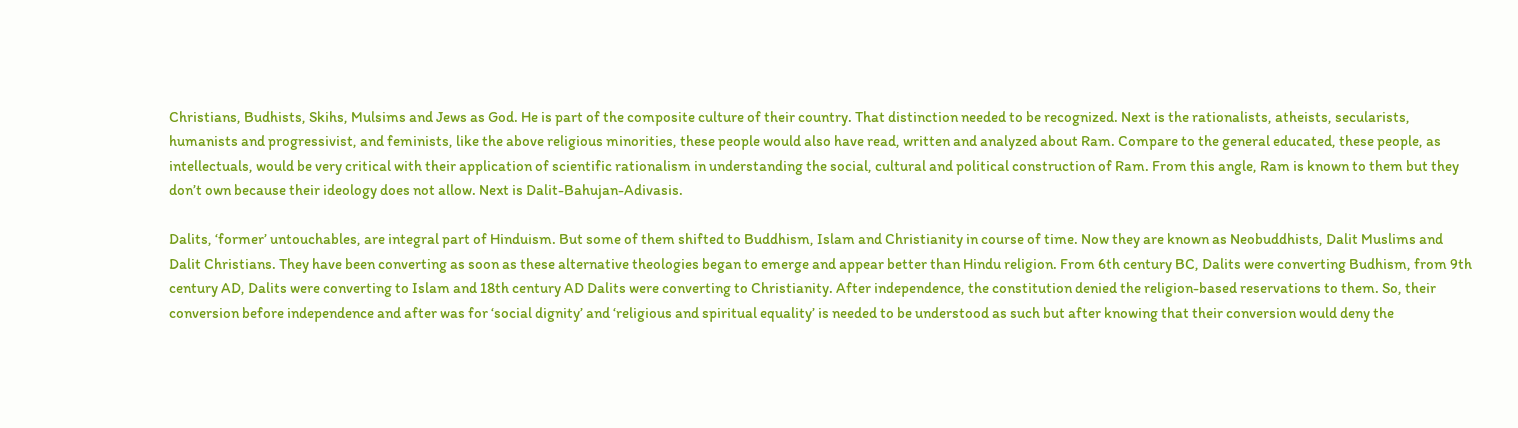Christians, Budhists, Skihs, Mulsims and Jews as God. He is part of the composite culture of their country. That distinction needed to be recognized. Next is the rationalists, atheists, secularists, humanists and progressivist, and feminists, like the above religious minorities, these people would also have read, written and analyzed about Ram. Compare to the general educated, these people, as intellectuals, would be very critical with their application of scientific rationalism in understanding the social, cultural and political construction of Ram. From this angle, Ram is known to them but they don’t own because their ideology does not allow. Next is Dalit-Bahujan-Adivasis.

Dalits, ‘former’ untouchables, are integral part of Hinduism. But some of them shifted to Buddhism, Islam and Christianity in course of time. Now they are known as Neobuddhists, Dalit Muslims and Dalit Christians. They have been converting as soon as these alternative theologies began to emerge and appear better than Hindu religion. From 6th century BC, Dalits were converting Budhism, from 9th century AD, Dalits were converting to Islam and 18th century AD Dalits were converting to Christianity. After independence, the constitution denied the religion-based reservations to them. So, their conversion before independence and after was for ‘social dignity’ and ‘religious and spiritual equality’ is needed to be understood as such but after knowing that their conversion would deny the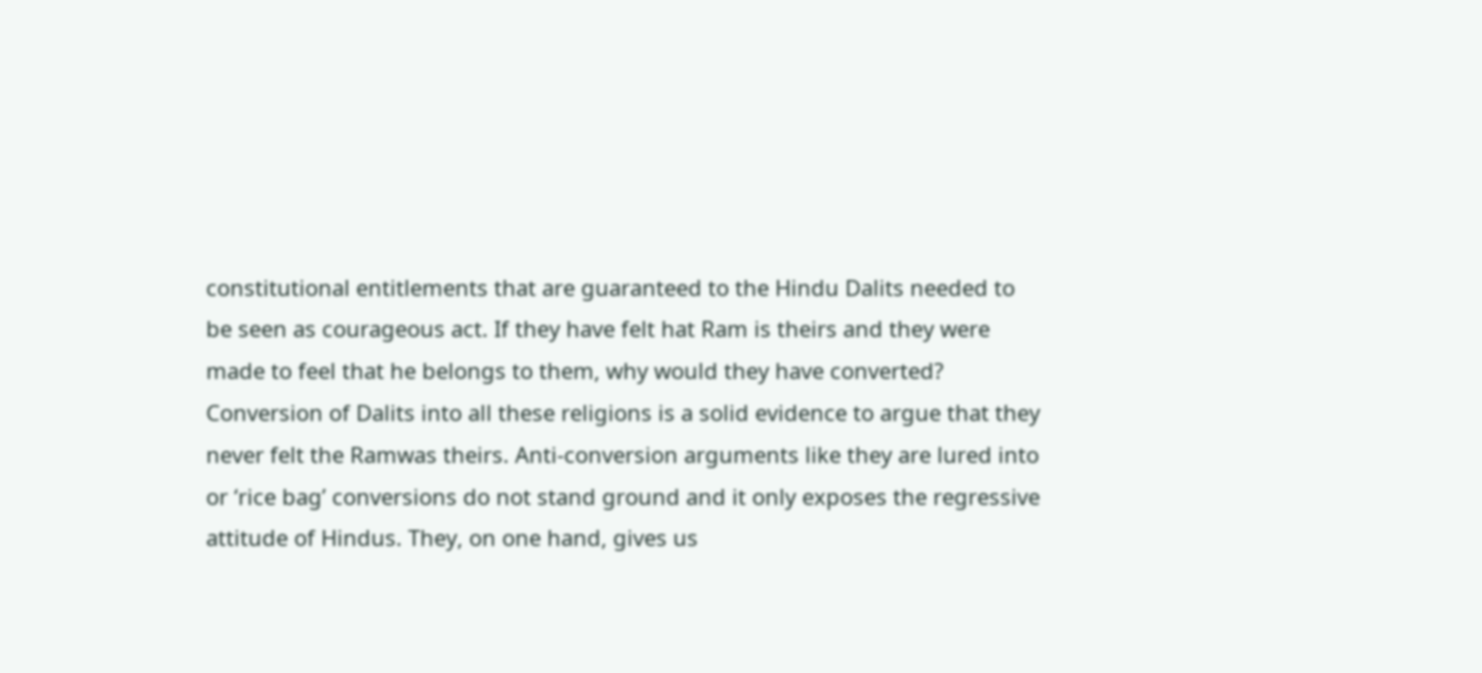constitutional entitlements that are guaranteed to the Hindu Dalits needed to be seen as courageous act. If they have felt hat Ram is theirs and they were made to feel that he belongs to them, why would they have converted? Conversion of Dalits into all these religions is a solid evidence to argue that they never felt the Ramwas theirs. Anti-conversion arguments like they are lured into or ‘rice bag’ conversions do not stand ground and it only exposes the regressive attitude of Hindus. They, on one hand, gives us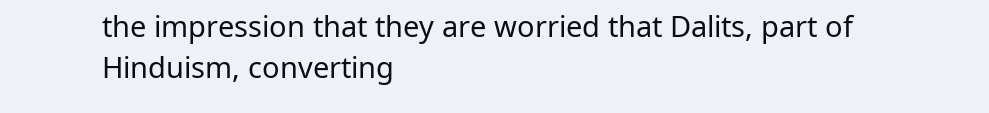the impression that they are worried that Dalits, part of Hinduism, converting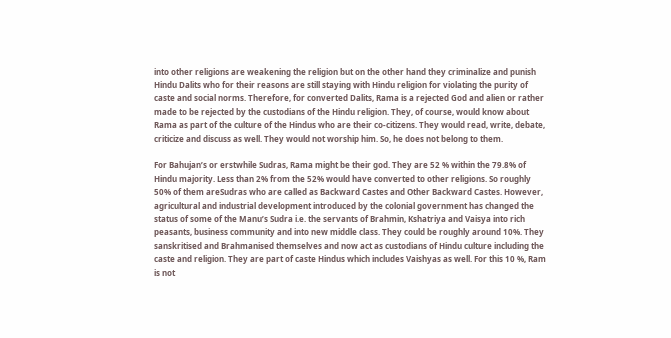into other religions are weakening the religion but on the other hand they criminalize and punish Hindu Dalits who for their reasons are still staying with Hindu religion for violating the purity of caste and social norms. Therefore, for converted Dalits, Rama is a rejected God and alien or rather made to be rejected by the custodians of the Hindu religion. They, of course, would know about Rama as part of the culture of the Hindus who are their co-citizens. They would read, write, debate, criticize and discuss as well. They would not worship him. So, he does not belong to them.

For Bahujan’s or erstwhile Sudras, Rama might be their god. They are 52 % within the 79.8% of Hindu majority. Less than 2% from the 52% would have converted to other religions. So roughly 50% of them areSudras who are called as Backward Castes and Other Backward Castes. However, agricultural and industrial development introduced by the colonial government has changed the status of some of the Manu’s Sudra i.e. the servants of Brahmin, Kshatriya and Vaisya into rich peasants, business community and into new middle class. They could be roughly around 10%. They sanskritised and Brahmanised themselves and now act as custodians of Hindu culture including the caste and religion. They are part of caste Hindus which includes Vaishyas as well. For this 10 %, Ram is not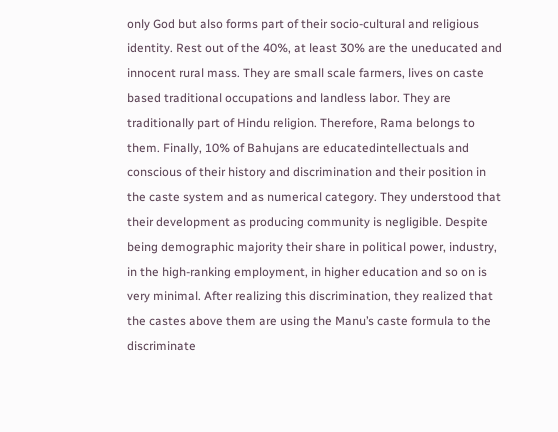only God but also forms part of their socio-cultural and religious identity. Rest out of the 40%, at least 30% are the uneducated and innocent rural mass. They are small scale farmers, lives on caste based traditional occupations and landless labor. They are traditionally part of Hindu religion. Therefore, Rama belongs to them. Finally, 10% of Bahujans are educatedintellectuals and conscious of their history and discrimination and their position in the caste system and as numerical category. They understood that their development as producing community is negligible. Despite being demographic majority their share in political power, industry, in the high-ranking employment, in higher education and so on is very minimal. After realizing this discrimination, they realized that the castes above them are using the Manu’s caste formula to the discriminate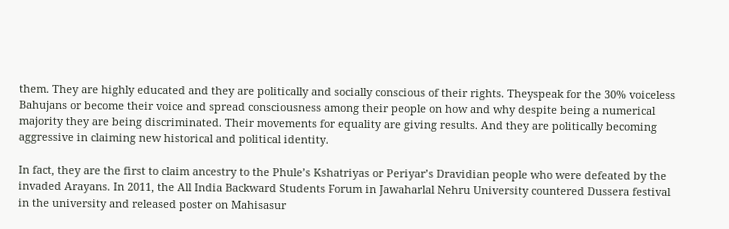them. They are highly educated and they are politically and socially conscious of their rights. Theyspeak for the 30% voiceless Bahujans or become their voice and spread consciousness among their people on how and why despite being a numerical majority they are being discriminated. Their movements for equality are giving results. And they are politically becoming aggressive in claiming new historical and political identity.

In fact, they are the first to claim ancestry to the Phule’s Kshatriyas or Periyar’s Dravidian people who were defeated by the invaded Arayans. In 2011, the All India Backward Students Forum in Jawaharlal Nehru University countered Dussera festival in the university and released poster on Mahisasur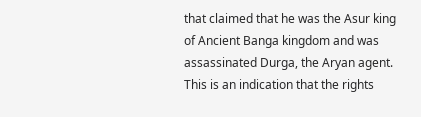that claimed that he was the Asur king of Ancient Banga kingdom and was assassinated Durga, the Aryan agent. This is an indication that the rights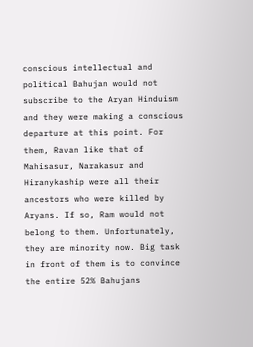conscious intellectual and political Bahujan would not subscribe to the Aryan Hinduism and they were making a conscious departure at this point. For them, Ravan like that of Mahisasur, Narakasur and Hiranykaship were all their ancestors who were killed by Aryans. If so, Ram would not belong to them. Unfortunately, they are minority now. Big task in front of them is to convince the entire 52% Bahujans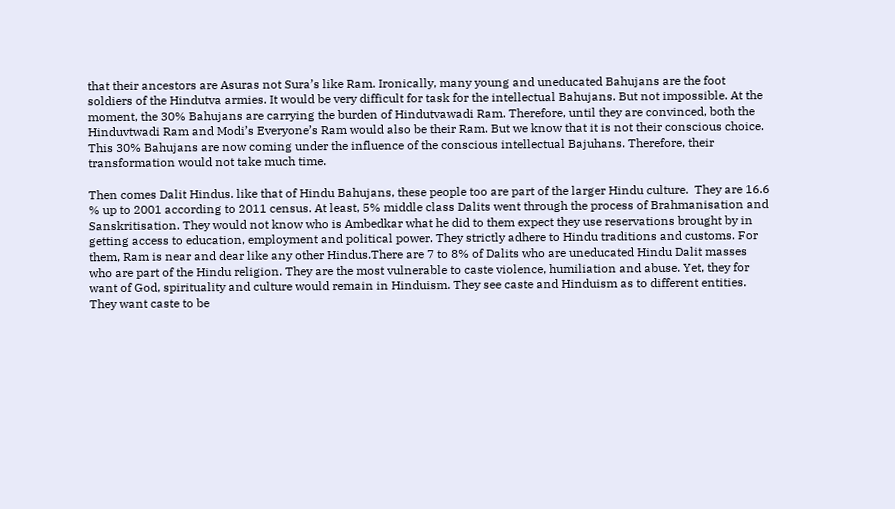that their ancestors are Asuras not Sura’s like Ram. Ironically, many young and uneducated Bahujans are the foot soldiers of the Hindutva armies. It would be very difficult for task for the intellectual Bahujans. But not impossible. At the moment, the 30% Bahujans are carrying the burden of Hindutvawadi Ram. Therefore, until they are convinced, both the Hinduvtwadi Ram and Modi’s Everyone’s Ram would also be their Ram. But we know that it is not their conscious choice. This 30% Bahujans are now coming under the influence of the conscious intellectual Bajuhans. Therefore, their transformation would not take much time.

Then comes Dalit Hindus. like that of Hindu Bahujans, these people too are part of the larger Hindu culture.  They are 16.6 % up to 2001 according to 2011 census. At least, 5% middle class Dalits went through the process of Brahmanisation and Sanskritisation. They would not know who is Ambedkar what he did to them expect they use reservations brought by in getting access to education, employment and political power. They strictly adhere to Hindu traditions and customs. For them, Ram is near and dear like any other Hindus.There are 7 to 8% of Dalits who are uneducated Hindu Dalit masses who are part of the Hindu religion. They are the most vulnerable to caste violence, humiliation and abuse. Yet, they for want of God, spirituality and culture would remain in Hinduism. They see caste and Hinduism as to different entities. They want caste to be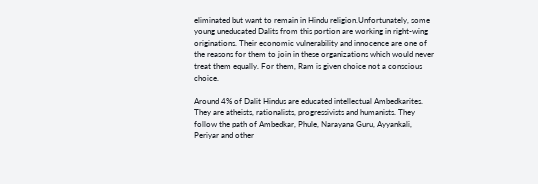eliminated but want to remain in Hindu religion.Unfortunately, some young uneducated Dalits from this portion are working in right-wing originations. Their economic vulnerability and innocence are one of the reasons for them to join in these organizations which would never treat them equally. For them, Ram is given choice not a conscious choice.

Around 4% of Dalit Hindus are educated intellectual Ambedkarites. They are atheists, rationalists, progressivists and humanists. They follow the path of Ambedkar, Phule, Narayana Guru, Ayyankali, Periyar and other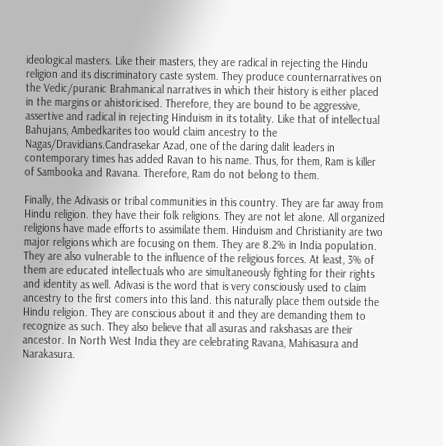ideological masters. Like their masters, they are radical in rejecting the Hindu religion and its discriminatory caste system. They produce counternarratives on the Vedic/puranic Brahmanical narratives in which their history is either placed in the margins or ahistoricised. Therefore, they are bound to be aggressive, assertive and radical in rejecting Hinduism in its totality. Like that of intellectual Bahujans, Ambedkarites too would claim ancestry to the Nagas/Dravidians.Candrasekar Azad, one of the daring dalit leaders in contemporary times has added Ravan to his name. Thus, for them, Ram is killer of Sambooka and Ravana. Therefore, Ram do not belong to them.

Finally, the Adivasis or tribal communities in this country. They are far away from Hindu religion. they have their folk religions. They are not let alone. All organized religions have made efforts to assimilate them. Hinduism and Christianity are two major religions which are focusing on them. They are 8.2% in India population. They are also vulnerable to the influence of the religious forces. At least, 3% of them are educated intellectuals who are simultaneously fighting for their rights and identity as well. Adivasi is the word that is very consciously used to claim ancestry to the first comers into this land. this naturally place them outside the Hindu religion. They are conscious about it and they are demanding them to recognize as such. They also believe that all asuras and rakshasas are their ancestor. In North West India they are celebrating Ravana, Mahisasura and Narakasura.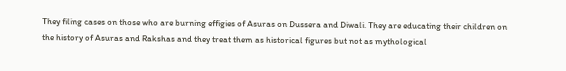They filing cases on those who are burning effigies of Asuras on Dussera and Diwali. They are educating their children on the history of Asuras and Rakshas and they treat them as historical figures but not as mythological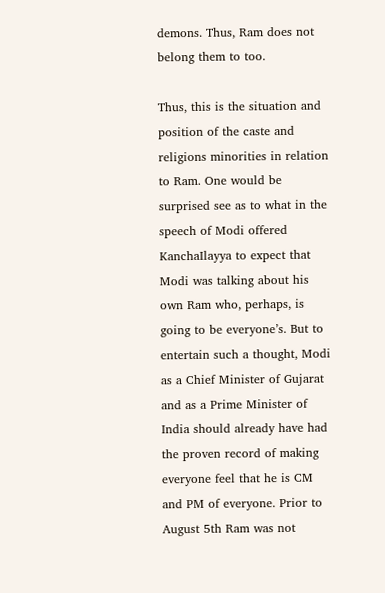demons. Thus, Ram does not belong them to too.

Thus, this is the situation and position of the caste and religions minorities in relation to Ram. One would be surprised see as to what in the speech of Modi offered KanchaIlayya to expect that Modi was talking about his own Ram who, perhaps, is going to be everyone’s. But to entertain such a thought, Modi as a Chief Minister of Gujarat and as a Prime Minister of India should already have had the proven record of making everyone feel that he is CM and PM of everyone. Prior to August 5th Ram was not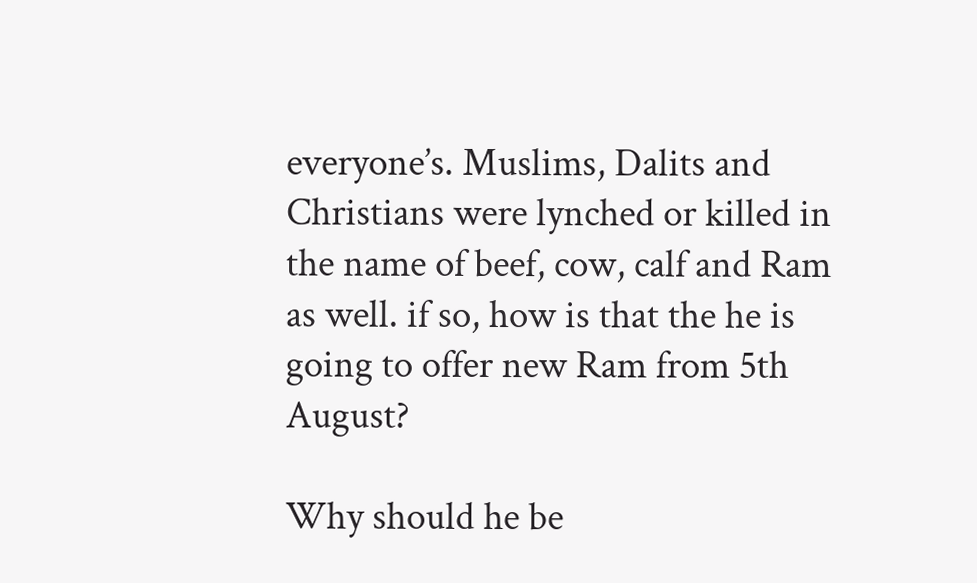everyone’s. Muslims, Dalits and Christians were lynched or killed in the name of beef, cow, calf and Ram as well. if so, how is that the he is going to offer new Ram from 5th August?

Why should he be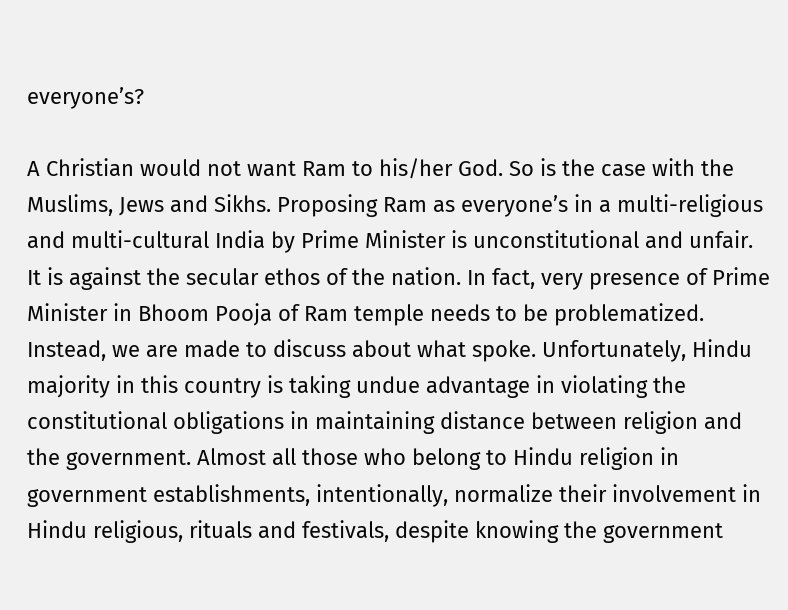everyone’s?

A Christian would not want Ram to his/her God. So is the case with the Muslims, Jews and Sikhs. Proposing Ram as everyone’s in a multi-religious and multi-cultural India by Prime Minister is unconstitutional and unfair. It is against the secular ethos of the nation. In fact, very presence of Prime Minister in Bhoom Pooja of Ram temple needs to be problematized. Instead, we are made to discuss about what spoke. Unfortunately, Hindu majority in this country is taking undue advantage in violating the constitutional obligations in maintaining distance between religion and the government. Almost all those who belong to Hindu religion in government establishments, intentionally, normalize their involvement in Hindu religious, rituals and festivals, despite knowing the government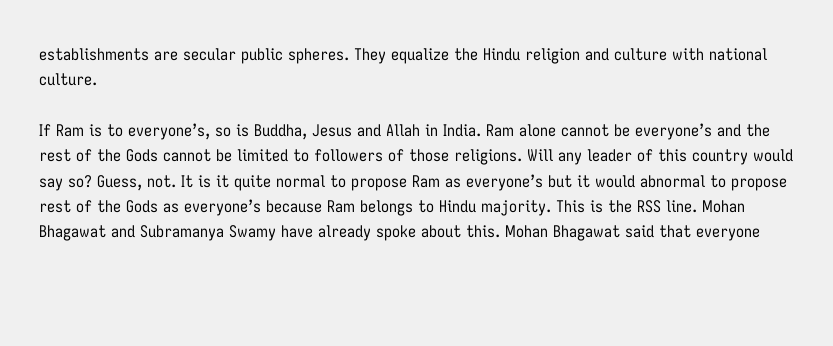establishments are secular public spheres. They equalize the Hindu religion and culture with national culture.

If Ram is to everyone’s, so is Buddha, Jesus and Allah in India. Ram alone cannot be everyone’s and the rest of the Gods cannot be limited to followers of those religions. Will any leader of this country would say so? Guess, not. It is it quite normal to propose Ram as everyone’s but it would abnormal to propose rest of the Gods as everyone’s because Ram belongs to Hindu majority. This is the RSS line. Mohan Bhagawat and Subramanya Swamy have already spoke about this. Mohan Bhagawat said that everyone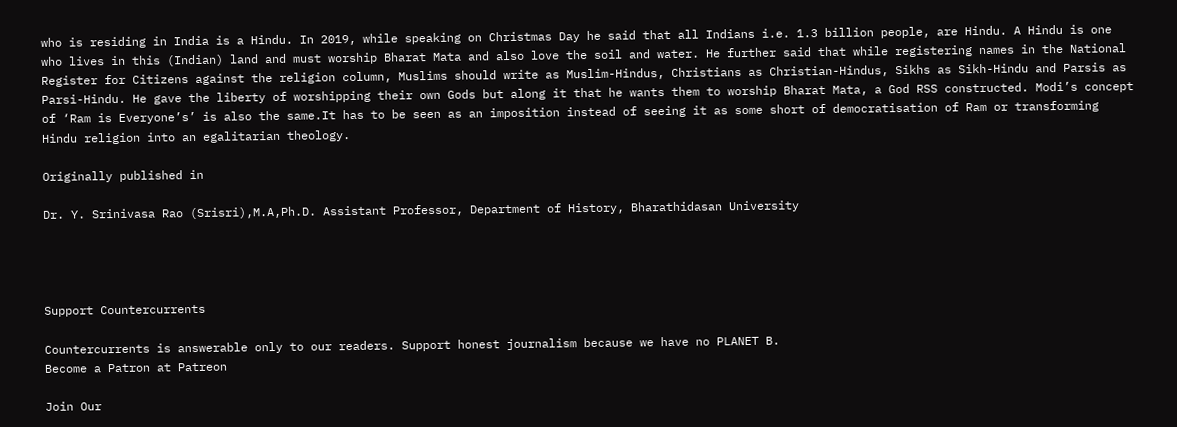who is residing in India is a Hindu. In 2019, while speaking on Christmas Day he said that all Indians i.e. 1.3 billion people, are Hindu. A Hindu is one who lives in this (Indian) land and must worship Bharat Mata and also love the soil and water. He further said that while registering names in the National Register for Citizens against the religion column, Muslims should write as Muslim-Hindus, Christians as Christian-Hindus, Sikhs as Sikh-Hindu and Parsis as Parsi-Hindu. He gave the liberty of worshipping their own Gods but along it that he wants them to worship Bharat Mata, a God RSS constructed. Modi’s concept of ‘Ram is Everyone’s’ is also the same.It has to be seen as an imposition instead of seeing it as some short of democratisation of Ram or transforming Hindu religion into an egalitarian theology.

Originally published in

Dr. Y. Srinivasa Rao (Srisri),M.A,Ph.D. Assistant Professor, Department of History, Bharathidasan University




Support Countercurrents

Countercurrents is answerable only to our readers. Support honest journalism because we have no PLANET B.
Become a Patron at Patreon

Join Our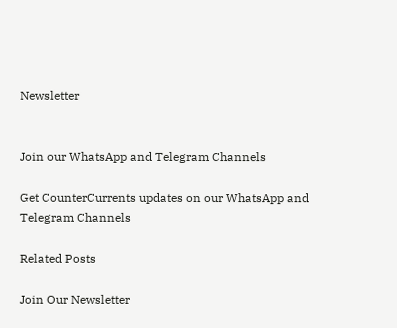Newsletter


Join our WhatsApp and Telegram Channels

Get CounterCurrents updates on our WhatsApp and Telegram Channels

Related Posts

Join Our Newsletter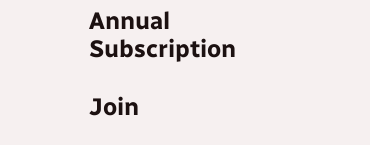Annual Subscription

Join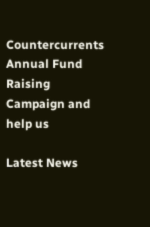Countercurrents Annual Fund Raising Campaign and help us

Latest News